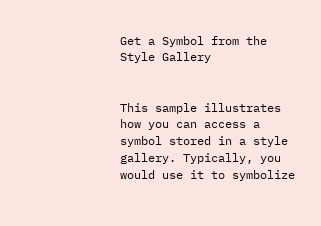Get a Symbol from the Style Gallery


This sample illustrates how you can access a symbol stored in a style gallery. Typically, you would use it to symbolize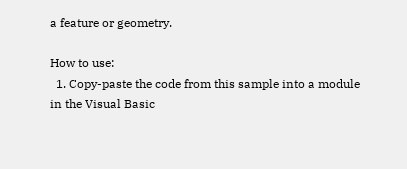a feature or geometry.

How to use:
  1. Copy-paste the code from this sample into a module in the Visual Basic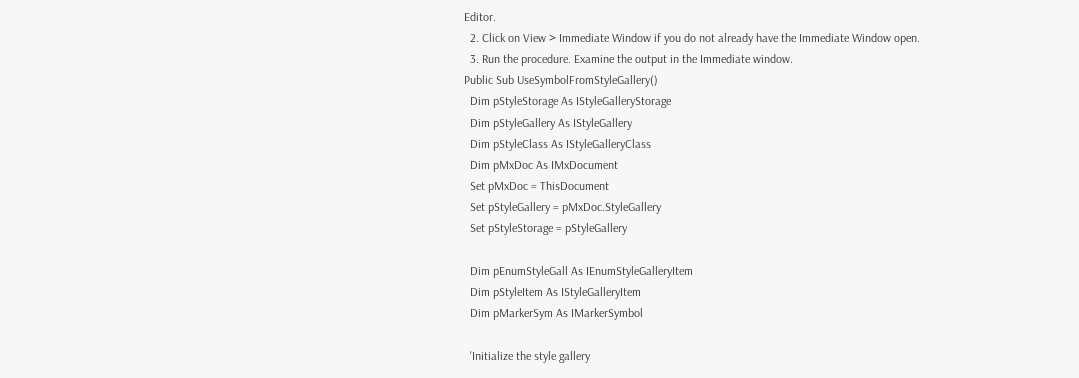Editor.
  2. Click on View > Immediate Window if you do not already have the Immediate Window open.
  3. Run the procedure. Examine the output in the Immediate window.
Public Sub UseSymbolFromStyleGallery()
  Dim pStyleStorage As IStyleGalleryStorage
  Dim pStyleGallery As IStyleGallery
  Dim pStyleClass As IStyleGalleryClass
  Dim pMxDoc As IMxDocument
  Set pMxDoc = ThisDocument
  Set pStyleGallery = pMxDoc.StyleGallery
  Set pStyleStorage = pStyleGallery

  Dim pEnumStyleGall As IEnumStyleGalleryItem
  Dim pStyleItem As IStyleGalleryItem
  Dim pMarkerSym As IMarkerSymbol

  'Initialize the style gallery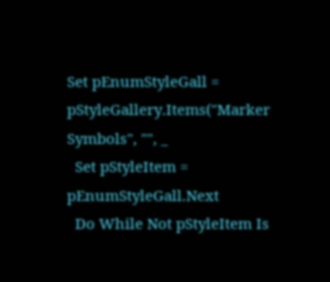Set pEnumStyleGall = pStyleGallery.Items("Marker Symbols", "", _
  Set pStyleItem = pEnumStyleGall.Next
  Do While Not pStyleItem Is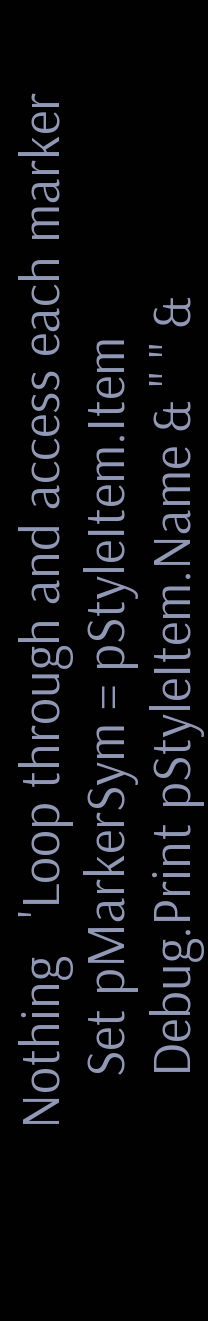Nothing   'Loop through and access each marker
    Set pMarkerSym = pStyleItem.Item
    Debug.Print pStyleItem.Name & " " &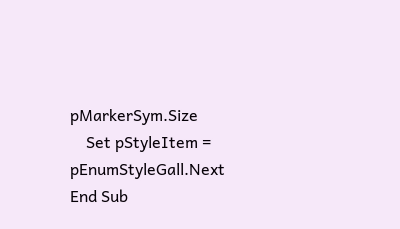pMarkerSym.Size
    Set pStyleItem = pEnumStyleGall.Next
End Sub